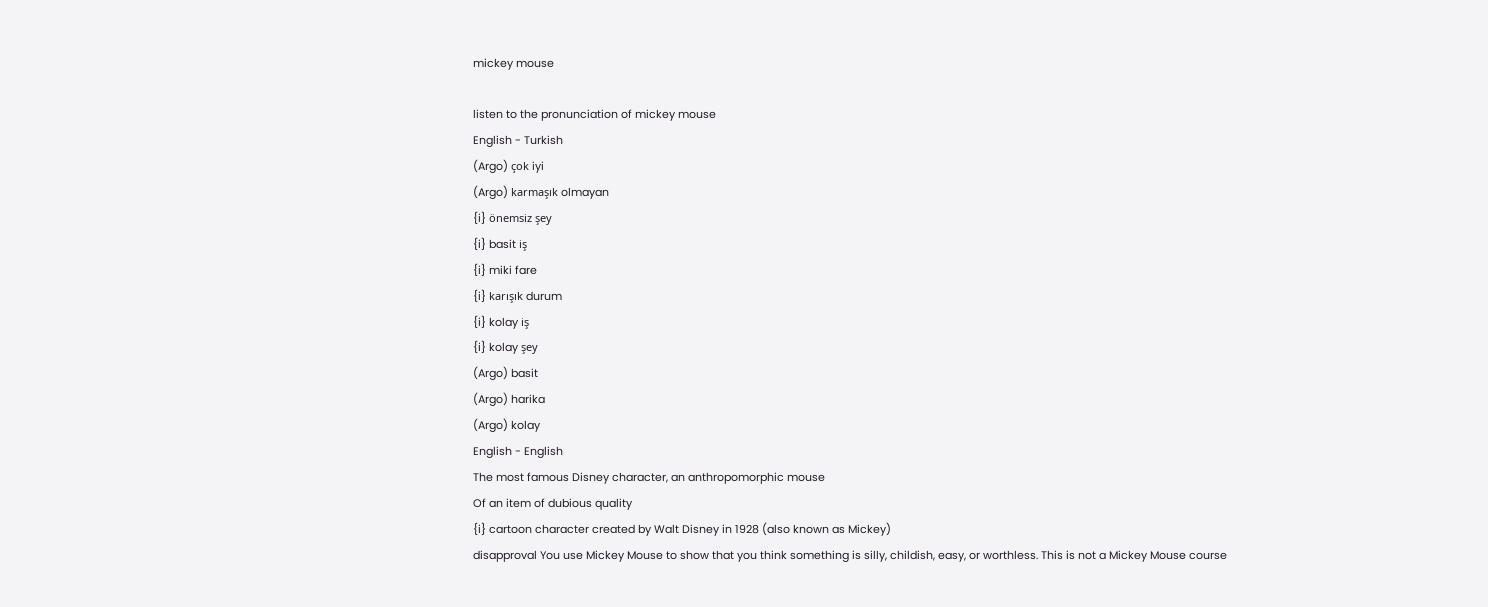mickey mouse

listen to the pronunciation of mickey mouse
English - Turkish
(Argo) çok iyi
(Argo) karmaşık olmayan
{i} önemsiz şey
{i} basit iş
{i} miki fare
{i} karışık durum
{i} kolay iş
{i} kolay şey
(Argo) basit
(Argo) harika
(Argo) kolay
English - English
The most famous Disney character, an anthropomorphic mouse
Of an item of dubious quality
{i} cartoon character created by Walt Disney in 1928 (also known as Mickey)
disapproval You use Mickey Mouse to show that you think something is silly, childish, easy, or worthless. This is not a Mickey Mouse course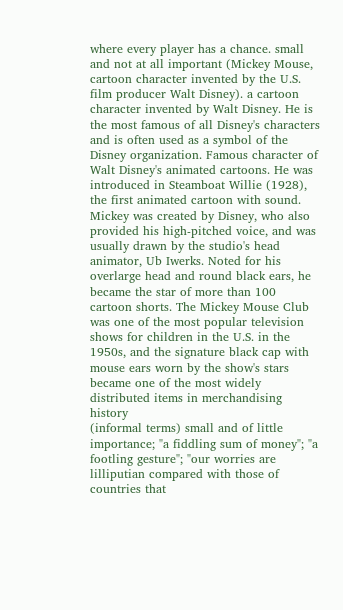where every player has a chance. small and not at all important (Mickey Mouse, cartoon character invented by the U.S. film producer Walt Disney). a cartoon character invented by Walt Disney. He is the most famous of all Disney's characters and is often used as a symbol of the Disney organization. Famous character of Walt Disney's animated cartoons. He was introduced in Steamboat Willie (1928), the first animated cartoon with sound. Mickey was created by Disney, who also provided his high-pitched voice, and was usually drawn by the studio's head animator, Ub Iwerks. Noted for his overlarge head and round black ears, he became the star of more than 100 cartoon shorts. The Mickey Mouse Club was one of the most popular television shows for children in the U.S. in the 1950s, and the signature black cap with mouse ears worn by the show's stars became one of the most widely distributed items in merchandising history
(informal terms) small and of little importance; "a fiddling sum of money"; "a footling gesture"; "our worries are lilliputian compared with those of countries that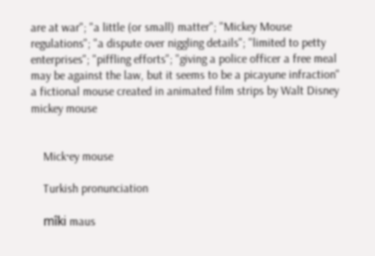are at war"; "a little (or small) matter"; "Mickey Mouse regulations"; "a dispute over niggling details"; "limited to petty enterprises"; "piffling efforts"; "giving a police officer a free meal may be against the law, but it seems to be a picayune infraction"
a fictional mouse created in animated film strips by Walt Disney
mickey mouse


    Mick·ey mouse

    Turkish pronunciation

    mîki maus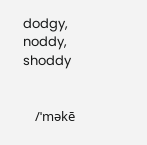dodgy, noddy, shoddy


    /ˈməkē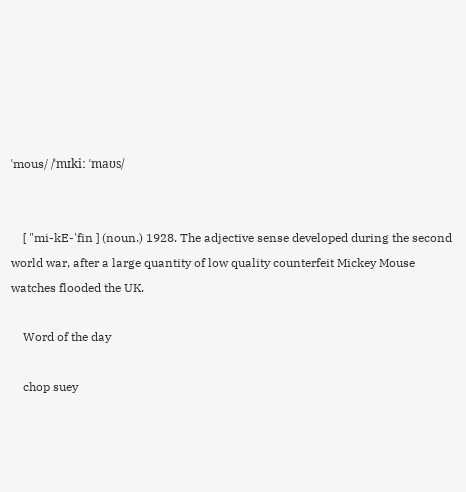ˈmous/ /ˈmɪkiː ˈmaʊs/


    [ "mi-kE-'fin ] (noun.) 1928. The adjective sense developed during the second world war, after a large quantity of low quality counterfeit Mickey Mouse watches flooded the UK.

    Word of the day

    chop suey